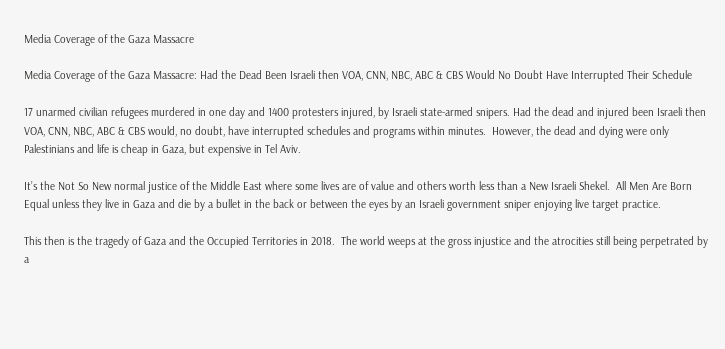Media Coverage of the Gaza Massacre

Media Coverage of the Gaza Massacre: Had the Dead Been Israeli then VOA, CNN, NBC, ABC & CBS Would No Doubt Have Interrupted Their Schedule

17 unarmed civilian refugees murdered in one day and 1400 protesters injured, by Israeli state-armed snipers. Had the dead and injured been Israeli then VOA, CNN, NBC, ABC & CBS would, no doubt, have interrupted schedules and programs within minutes.  However, the dead and dying were only Palestinians and life is cheap in Gaza, but expensive in Tel Aviv.

It’s the Not So New normal justice of the Middle East where some lives are of value and others worth less than a New Israeli Shekel.  All Men Are Born Equal unless they live in Gaza and die by a bullet in the back or between the eyes by an Israeli government sniper enjoying live target practice.

This then is the tragedy of Gaza and the Occupied Territories in 2018.  The world weeps at the gross injustice and the atrocities still being perpetrated by a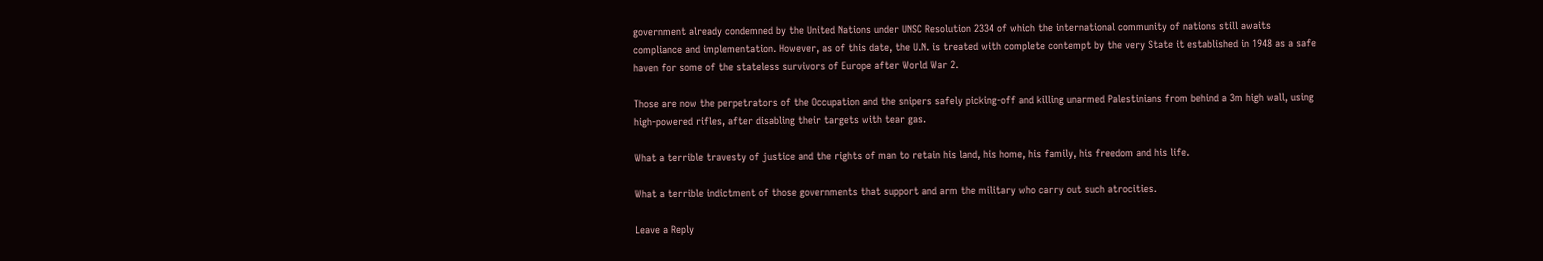government already condemned by the United Nations under UNSC Resolution 2334 of which the international community of nations still awaits compliance and implementation. However, as of this date, the U.N. is treated with complete contempt by the very State it established in 1948 as a safe haven for some of the stateless survivors of Europe after World War 2.

Those are now the perpetrators of the Occupation and the snipers safely picking-off and killing unarmed Palestinians from behind a 3m high wall, using high-powered rifles, after disabling their targets with tear gas.

What a terrible travesty of justice and the rights of man to retain his land, his home, his family, his freedom and his life.

What a terrible indictment of those governments that support and arm the military who carry out such atrocities.

Leave a Reply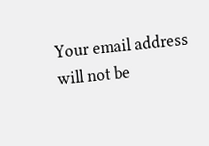Your email address will not be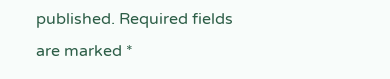published. Required fields are marked *